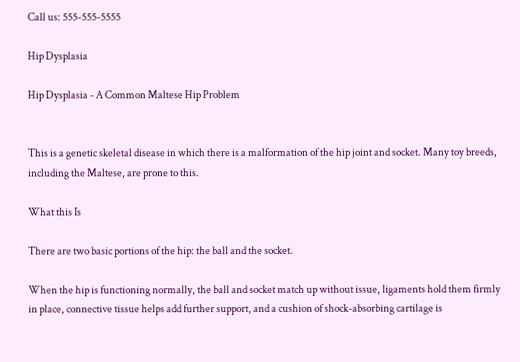Call us: 555-555-5555

Hip Dysplasia

Hip Dysplasia - A Common Maltese Hip Problem


This is a genetic skeletal disease in which there is a malformation of the hip joint and socket. Many toy breeds, including the Maltese, are prone to this.

What this Is

There are two basic portions of the hip: the ball and the socket.

When the hip is functioning normally, the ball and socket match up without issue, ligaments hold them firmly in place, connective tissue helps add further support, and a cushion of shock-absorbing cartilage is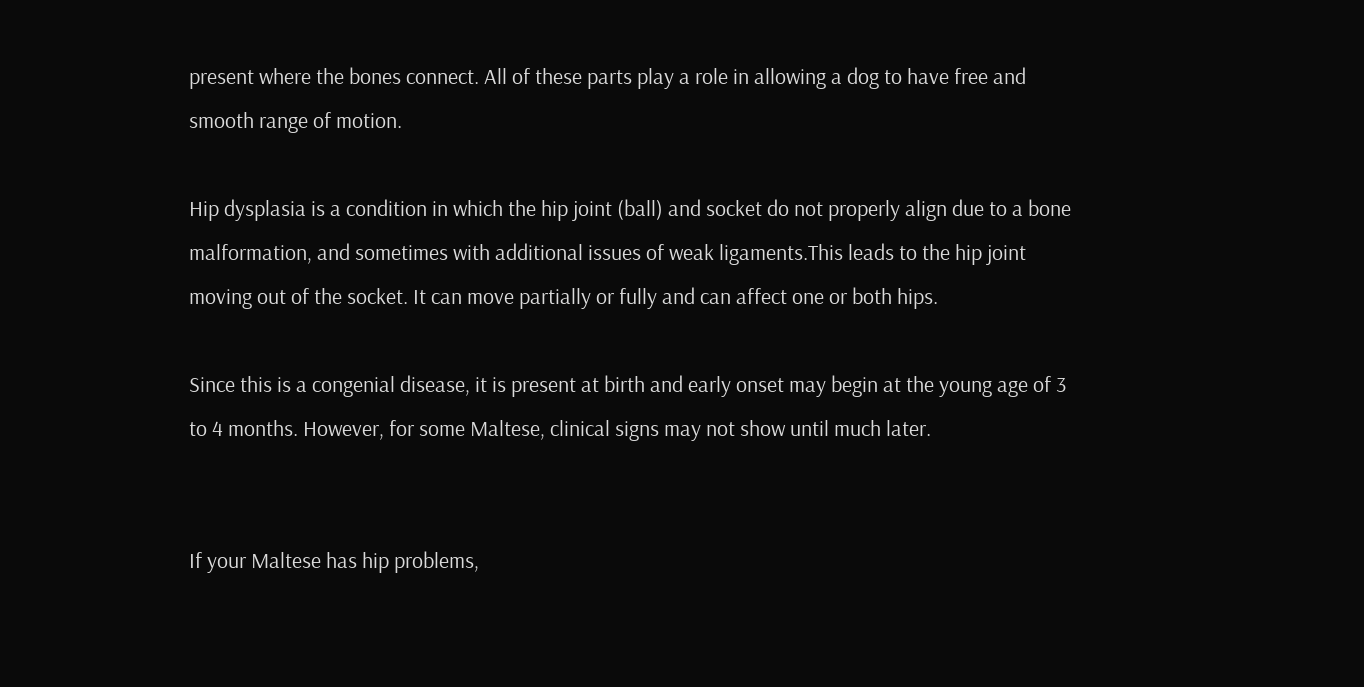present where the bones connect. All of these parts play a role in allowing a dog to have free and smooth range of motion.

Hip dysplasia is a condition in which the hip joint (ball) and socket do not properly align due to a bone malformation, and sometimes with additional issues of weak ligaments.This leads to the hip joint moving out of the socket. It can move partially or fully and can affect one or both hips.

Since this is a congenial disease, it is present at birth and early onset may begin at the young age of 3 to 4 months. However, for some Maltese, clinical signs may not show until much later.


If your Maltese has hip problems,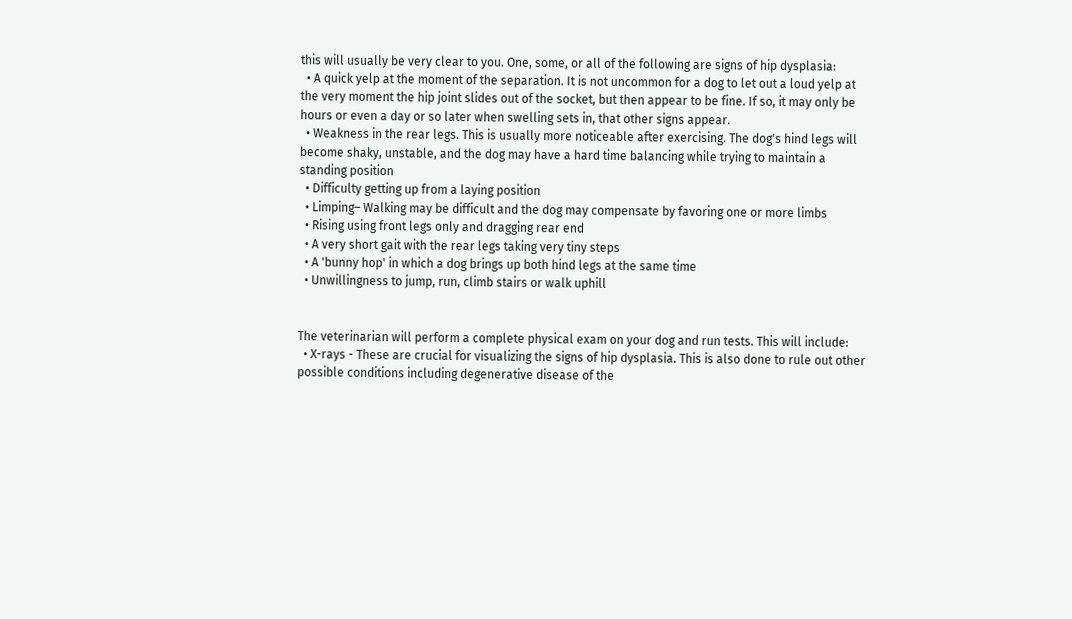this will usually be very clear to you. One, some, or all of the following are signs of hip dysplasia:
  • A quick yelp at the moment of the separation. It is not uncommon for a dog to let out a loud yelp at the very moment the hip joint slides out of the socket, but then appear to be fine. If so, it may only be hours or even a day or so later when swelling sets in, that other signs appear.
  • Weakness in the rear legs. This is usually more noticeable after exercising. The dog's hind legs will become shaky, unstable, and the dog may have a hard time balancing while trying to maintain a standing position
  • Difficulty getting up from a laying position
  • Limping– Walking may be difficult and the dog may compensate by favoring one or more limbs
  • Rising using front legs only and dragging rear end
  • A very short gait with the rear legs taking very tiny steps
  • A 'bunny hop' in which a dog brings up both hind legs at the same time
  • Unwillingness to jump, run, climb stairs or walk uphill


The veterinarian will perform a complete physical exam on your dog and run tests. This will include:
  • X-rays - These are crucial for visualizing the signs of hip dysplasia. This is also done to rule out other possible conditions including degenerative disease of the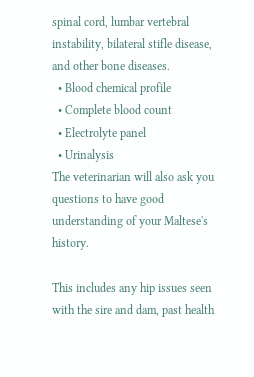spinal cord, lumbar vertebral instability, bilateral stifle disease, and other bone diseases.
  • Blood chemical profile
  • Complete blood count
  • Electrolyte panel
  • Urinalysis
The veterinarian will also ask you questions to have good understanding of your Maltese's history.

This includes any hip issues seen with the sire and dam, past health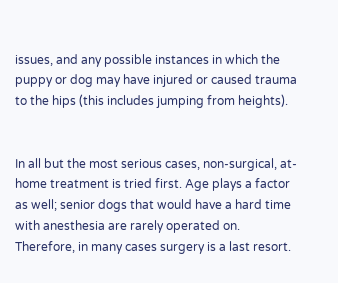issues, and any possible instances in which the puppy or dog may have injured or caused trauma to the hips (this includes jumping from heights).


In all but the most serious cases, non-surgical, at-home treatment is tried first. Age plays a factor as well; senior dogs that would have a hard time with anesthesia are rarely operated on. Therefore, in many cases surgery is a last resort.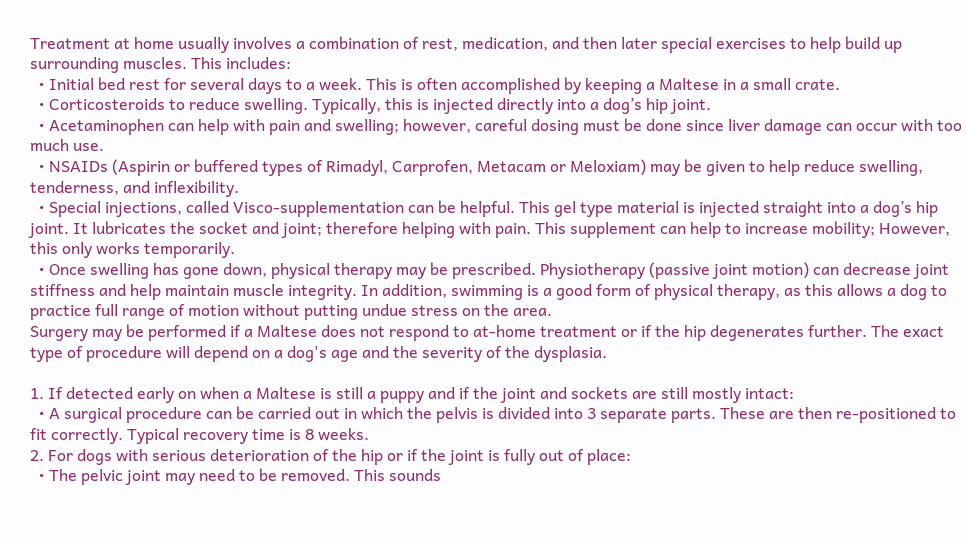Treatment at home usually involves a combination of rest, medication, and then later special exercises to help build up surrounding muscles. This includes:
  • Initial bed rest for several days to a week. This is often accomplished by keeping a Maltese in a small crate.
  • Corticosteroids to reduce swelling. Typically, this is injected directly into a dog’s hip joint.
  • Acetaminophen can help with pain and swelling; however, careful dosing must be done since liver damage can occur with too much use.
  • NSAIDs (Aspirin or buffered types of Rimadyl, Carprofen, Metacam or Meloxiam) may be given to help reduce swelling, tenderness, and inflexibility.
  • Special injections, called Visco-supplementation can be helpful. This gel type material is injected straight into a dog’s hip joint. It lubricates the socket and joint; therefore helping with pain. This supplement can help to increase mobility; However, this only works temporarily.
  • Once swelling has gone down, physical therapy may be prescribed. Physiotherapy (passive joint motion) can decrease joint stiffness and help maintain muscle integrity. In addition, swimming is a good form of physical therapy, as this allows a dog to practice full range of motion without putting undue stress on the area.
Surgery may be performed if a Maltese does not respond to at-home treatment or if the hip degenerates further. The exact type of procedure will depend on a dog's age and the severity of the dysplasia.

1. If detected early on when a Maltese is still a puppy and if the joint and sockets are still mostly intact:
  • A surgical procedure can be carried out in which the pelvis is divided into 3 separate parts. These are then re-positioned to fit correctly. Typical recovery time is 8 weeks.
2. For dogs with serious deterioration of the hip or if the joint is fully out of place:
  • The pelvic joint may need to be removed. This sounds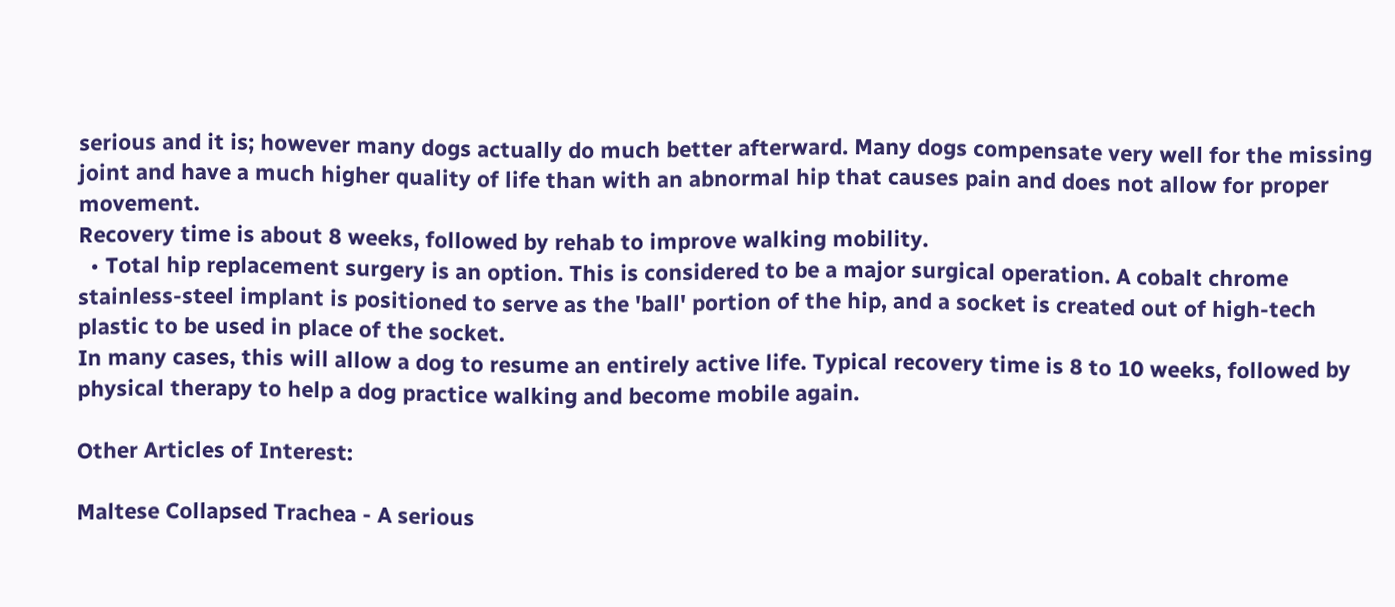serious and it is; however many dogs actually do much better afterward. Many dogs compensate very well for the missing joint and have a much higher quality of life than with an abnormal hip that causes pain and does not allow for proper movement.
Recovery time is about 8 weeks, followed by rehab to improve walking mobility.
  • Total hip replacement surgery is an option. This is considered to be a major surgical operation. A cobalt chrome stainless-steel implant is positioned to serve as the 'ball' portion of the hip, and a socket is created out of high-tech plastic to be used in place of the socket.
In many cases, this will allow a dog to resume an entirely active life. Typical recovery time is 8 to 10 weeks, followed by physical therapy to help a dog practice walking and become mobile again.

Other Articles of Interest:

Maltese Collapsed Trachea - A serious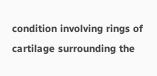condition involving rings of cartilage surrounding the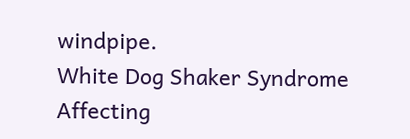windpipe.
White Dog Shaker Syndrome Affecting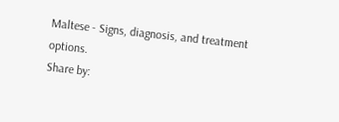Maltese - Signs, diagnosis, and treatment options.
Share by: